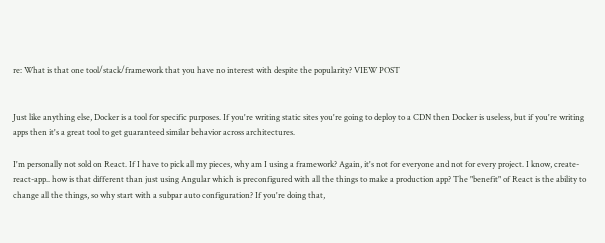re: What is that one tool/stack/framework that you have no interest with despite the popularity? VIEW POST


Just like anything else, Docker is a tool for specific purposes. If you're writing static sites you're going to deploy to a CDN then Docker is useless, but if you're writing apps then it's a great tool to get guaranteed similar behavior across architectures.

I'm personally not sold on React. If I have to pick all my pieces, why am I using a framework? Again, it's not for everyone and not for every project. I know, create-react-app.. how is that different than just using Angular which is preconfigured with all the things to make a production app? The "benefit" of React is the ability to change all the things, so why start with a subpar auto configuration? If you're doing that,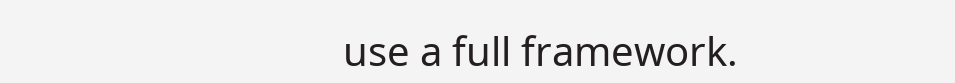use a full framework.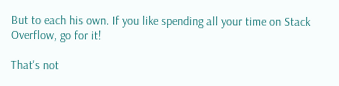But to each his own. If you like spending all your time on Stack Overflow, go for it!

That's not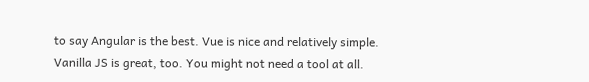to say Angular is the best. Vue is nice and relatively simple. Vanilla JS is great, too. You might not need a tool at all.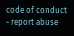code of conduct - report abuse